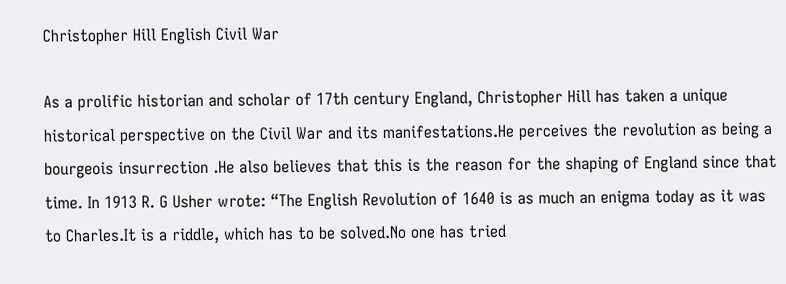Christopher Hill English Civil War

As a prolific historian and scholar of 17th century England, Christopher Hill has taken a unique historical perspective on the Civil War and its manifestations.He perceives the revolution as being a bourgeois insurrection .He also believes that this is the reason for the shaping of England since that time. In 1913 R. G Usher wrote: “The English Revolution of 1640 is as much an enigma today as it was to Charles.It is a riddle, which has to be solved.No one has tried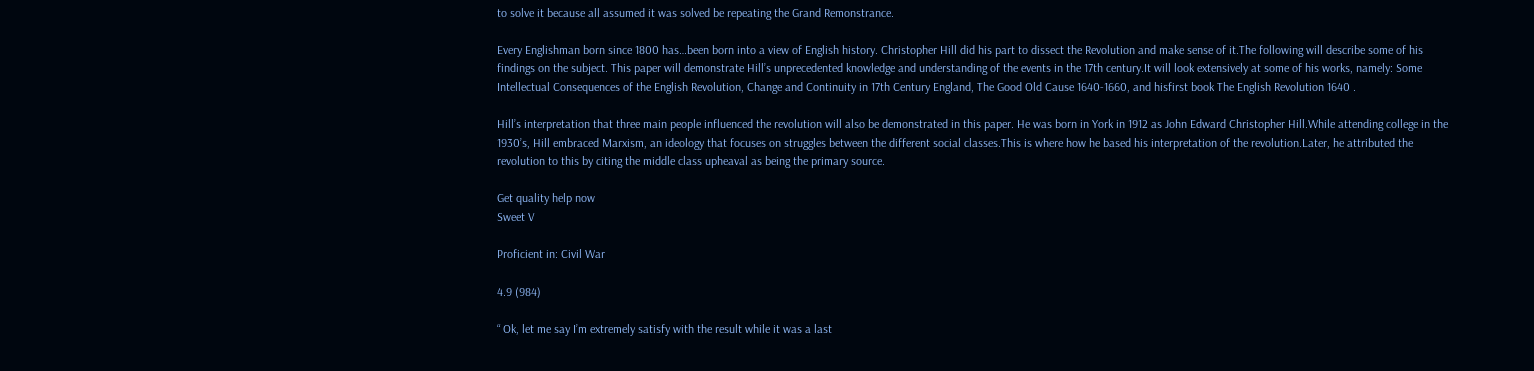to solve it because all assumed it was solved be repeating the Grand Remonstrance.

Every Englishman born since 1800 has…been born into a view of English history. Christopher Hill did his part to dissect the Revolution and make sense of it.The following will describe some of his findings on the subject. This paper will demonstrate Hill’s unprecedented knowledge and understanding of the events in the 17th century.It will look extensively at some of his works, namely: Some Intellectual Consequences of the English Revolution, Change and Continuity in 17th Century England, The Good Old Cause 1640-1660, and hisfirst book The English Revolution 1640 .

Hill’s interpretation that three main people influenced the revolution will also be demonstrated in this paper. He was born in York in 1912 as John Edward Christopher Hill.While attending college in the 1930’s, Hill embraced Marxism, an ideology that focuses on struggles between the different social classes.This is where how he based his interpretation of the revolution.Later, he attributed the revolution to this by citing the middle class upheaval as being the primary source.

Get quality help now
Sweet V

Proficient in: Civil War

4.9 (984)

“ Ok, let me say I’m extremely satisfy with the result while it was a last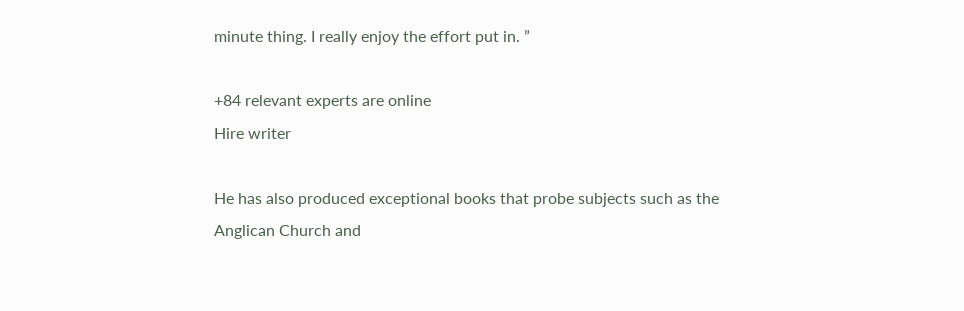minute thing. I really enjoy the effort put in. ”

+84 relevant experts are online
Hire writer

He has also produced exceptional books that probe subjects such as the Anglican Church and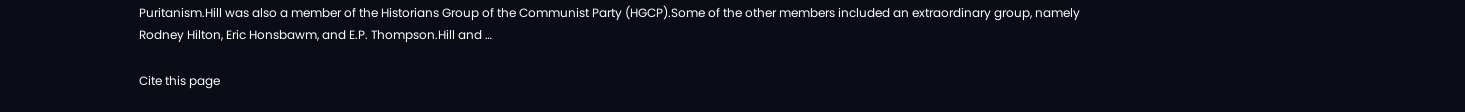Puritanism.Hill was also a member of the Historians Group of the Communist Party (HGCP).Some of the other members included an extraordinary group, namely Rodney Hilton, Eric Honsbawm, and E.P. Thompson.Hill and …

Cite this page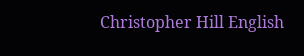Christopher Hill English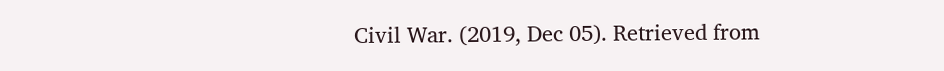Civil War. (2019, Dec 05). Retrieved from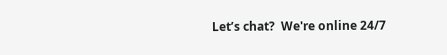Let’s chat?  We're online 24/7